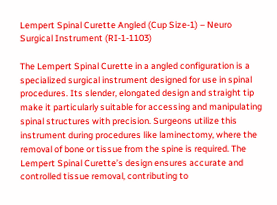Lempert Spinal Curette Angled (Cup Size-1) – Neuro Surgical Instrument (RI-1-1103)

The Lempert Spinal Curette in a angled configuration is a specialized surgical instrument designed for use in spinal procedures. Its slender, elongated design and straight tip make it particularly suitable for accessing and manipulating spinal structures with precision. Surgeons utilize this instrument during procedures like laminectomy, where the removal of bone or tissue from the spine is required. The Lempert Spinal Curette’s design ensures accurate and controlled tissue removal, contributing to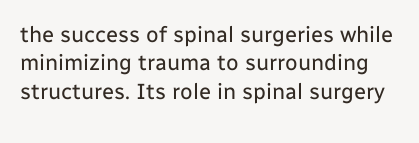the success of spinal surgeries while minimizing trauma to surrounding structures. Its role in spinal surgery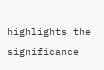highlights the significance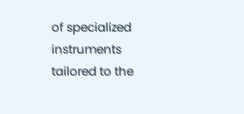of specialized instruments tailored to the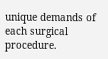unique demands of each surgical procedure.